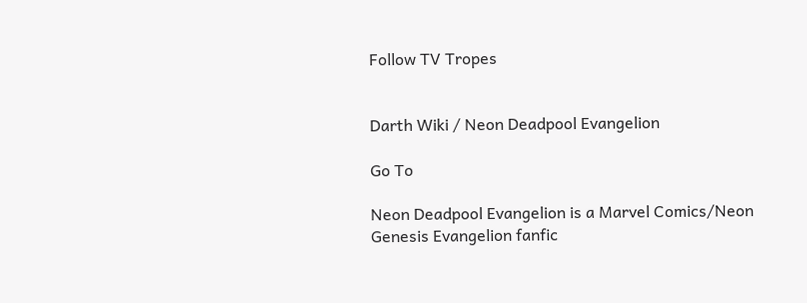Follow TV Tropes


Darth Wiki / Neon Deadpool Evangelion

Go To

Neon Deadpool Evangelion is a Marvel Comics/Neon Genesis Evangelion fanfic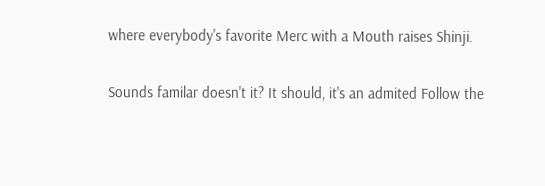where everybody's favorite Merc with a Mouth raises Shinji.

Sounds familar doesn't it? It should, it's an admited Follow the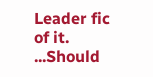Leader fic of it. ...Should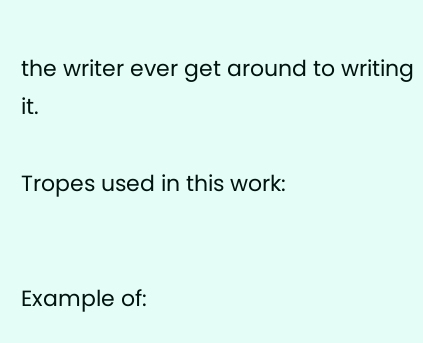the writer ever get around to writing it.

Tropes used in this work:


Example of: